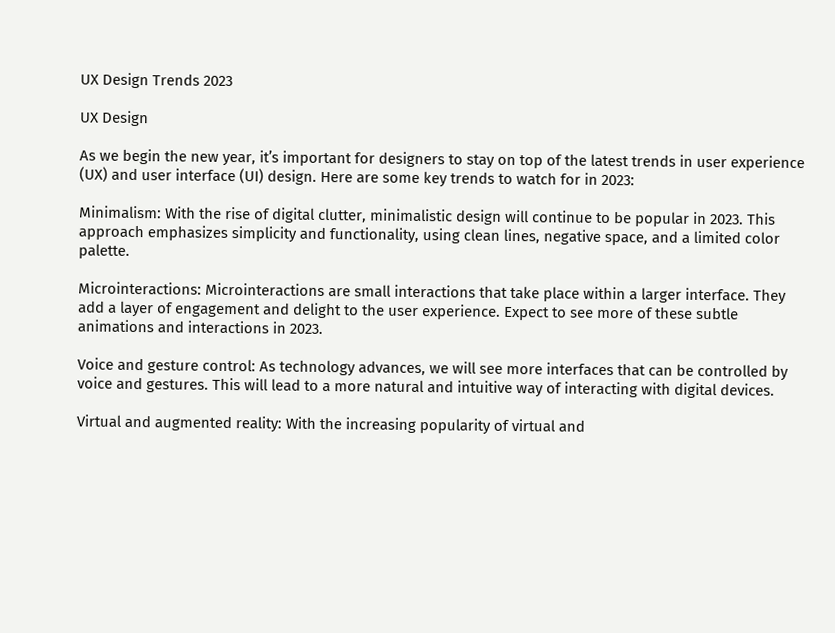UX Design Trends 2023

UX Design

As we begin the new year, it’s important for designers to stay on top of the latest trends in user experience (UX) and user interface (UI) design. Here are some key trends to watch for in 2023:

Minimalism: With the rise of digital clutter, minimalistic design will continue to be popular in 2023. This approach emphasizes simplicity and functionality, using clean lines, negative space, and a limited color palette.

Microinteractions: Microinteractions are small interactions that take place within a larger interface. They add a layer of engagement and delight to the user experience. Expect to see more of these subtle animations and interactions in 2023.

Voice and gesture control: As technology advances, we will see more interfaces that can be controlled by voice and gestures. This will lead to a more natural and intuitive way of interacting with digital devices.

Virtual and augmented reality: With the increasing popularity of virtual and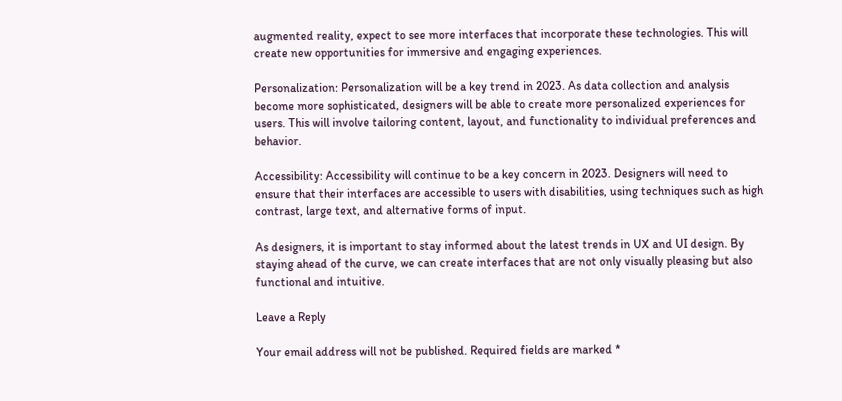augmented reality, expect to see more interfaces that incorporate these technologies. This will create new opportunities for immersive and engaging experiences.

Personalization: Personalization will be a key trend in 2023. As data collection and analysis become more sophisticated, designers will be able to create more personalized experiences for users. This will involve tailoring content, layout, and functionality to individual preferences and behavior.

Accessibility: Accessibility will continue to be a key concern in 2023. Designers will need to ensure that their interfaces are accessible to users with disabilities, using techniques such as high contrast, large text, and alternative forms of input.

As designers, it is important to stay informed about the latest trends in UX and UI design. By staying ahead of the curve, we can create interfaces that are not only visually pleasing but also functional and intuitive.

Leave a Reply

Your email address will not be published. Required fields are marked *